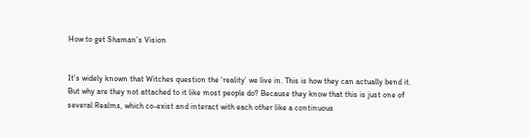How to get Shaman’s Vision


It’s widely known that Witches question the ‘reality’ we live in. This is how they can actually bend it. But why are they not attached to it like most people do? Because they know that this is just one of several Realms, which co-exist and interact with each other like a continuous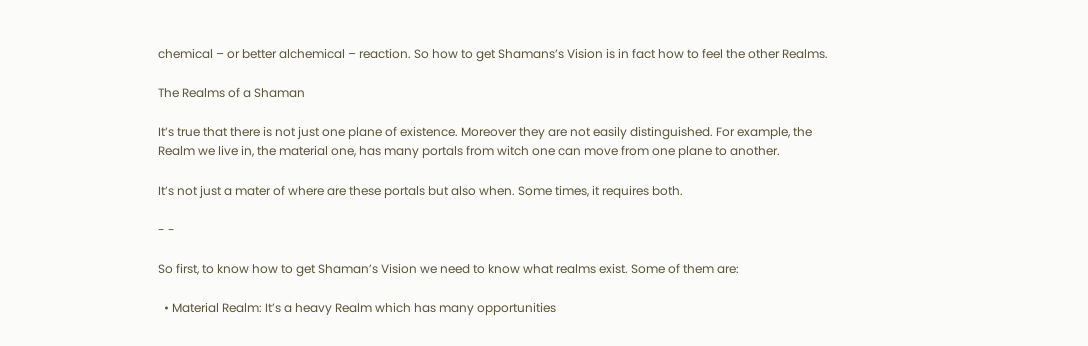chemical – or better alchemical – reaction. So how to get Shamans’s Vision is in fact how to feel the other Realms.

The Realms of a Shaman

It’s true that there is not just one plane of existence. Moreover they are not easily distinguished. For example, the Realm we live in, the material one, has many portals from witch one can move from one plane to another.

It’s not just a mater of where are these portals but also when. Some times, it requires both.

- -

So first, to know how to get Shaman’s Vision we need to know what realms exist. Some of them are:

  • Material Realm: It’s a heavy Realm which has many opportunities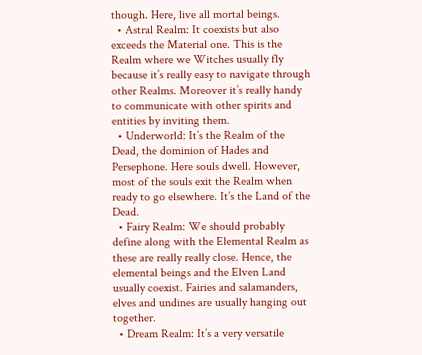though. Here, live all mortal beings.
  • Astral Realm: It coexists but also exceeds the Material one. This is the Realm where we Witches usually fly because it’s really easy to navigate through other Realms. Moreover it’s really handy to communicate with other spirits and entities by inviting them.
  • Underworld: It’s the Realm of the Dead, the dominion of Hades and Persephone. Here souls dwell. However, most of the souls exit the Realm when ready to go elsewhere. It’s the Land of the Dead.
  • Fairy Realm: We should probably define along with the Elemental Realm as these are really really close. Hence, the elemental beings and the Elven Land usually coexist. Fairies and salamanders, elves and undines are usually hanging out together.
  • Dream Realm: It’s a very versatile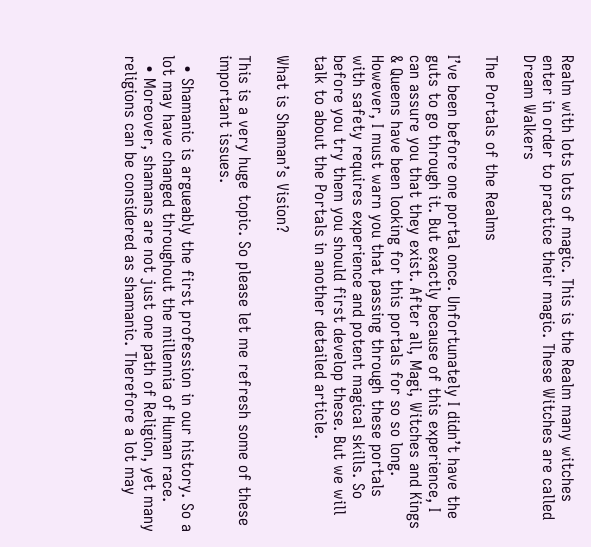Realm with lots lots of magic. This is the Realm many witches enter in order to practice their magic. These Witches are called Dream Walkers

The Portals of the Realms

I’ve been before one portal once. Unfortunately I didn’t have the guts to go through it. But exactly because of this experience, I can assure you that they exist. After all, Magi, Witches and Kings & Queens have been looking for this portals for so so long. However, I must warn you that passing through these portals with safety requires experience and potent magical skills. So before you try them you should first develop these. But we will talk to about the Portals in another detailed article.

What is Shaman’s Vision?

This is a very huge topic. So please let me refresh some of these important issues.

  • Shamanic is argueably the first profession in our history. So a lot may have changed throughout the millennia of Human race.
  • Moreover, shamans are not just one path of Religion, yet many religions can be considered as shamanic. Therefore a lot may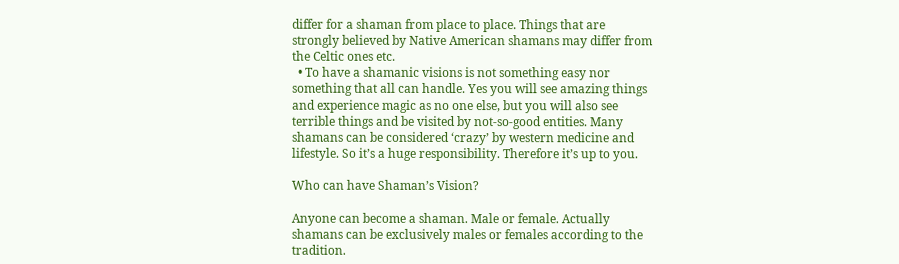differ for a shaman from place to place. Things that are strongly believed by Native American shamans may differ from the Celtic ones etc.
  • To have a shamanic visions is not something easy nor something that all can handle. Yes you will see amazing things and experience magic as no one else, but you will also see terrible things and be visited by not-so-good entities. Many shamans can be considered ‘crazy’ by western medicine and lifestyle. So it’s a huge responsibility. Therefore it’s up to you.

Who can have Shaman’s Vision?

Anyone can become a shaman. Male or female. Actually shamans can be exclusively males or females according to the tradition.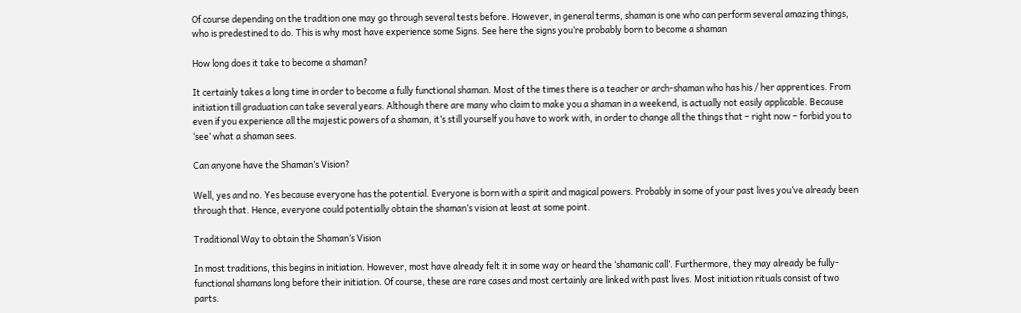Of course depending on the tradition one may go through several tests before. However, in general terms, shaman is one who can perform several amazing things, who is predestined to do. This is why most have experience some Signs. See here the signs you’re probably born to become a shaman

How long does it take to become a shaman?

It certainly takes a long time in order to become a fully functional shaman. Most of the times there is a teacher or arch-shaman who has his / her apprentices. From initiation till graduation can take several years. Although there are many who claim to make you a shaman in a weekend, is actually not easily applicable. Because even if you experience all the majestic powers of a shaman, it’s still yourself you have to work with, in order to change all the things that – right now – forbid you to ‘see’ what a shaman sees.

Can anyone have the Shaman’s Vision?

Well, yes and no. Yes because everyone has the potential. Everyone is born with a spirit and magical powers. Probably in some of your past lives you’ve already been through that. Hence, everyone could potentially obtain the shaman’s vision at least at some point.

Traditional Way to obtain the Shaman’s Vision

In most traditions, this begins in initiation. However, most have already felt it in some way or heard the ‘shamanic call’. Furthermore, they may already be fully-functional shamans long before their initiation. Of course, these are rare cases and most certainly are linked with past lives. Most initiation rituals consist of two parts.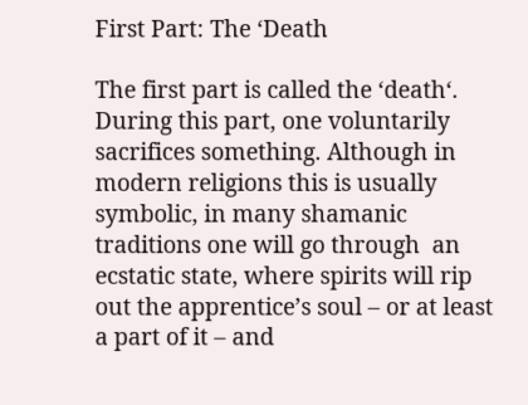First Part: The ‘Death

The first part is called the ‘death‘. During this part, one voluntarily sacrifices something. Although in modern religions this is usually symbolic, in many shamanic traditions one will go through  an ecstatic state, where spirits will rip out the apprentice’s soul – or at least a part of it – and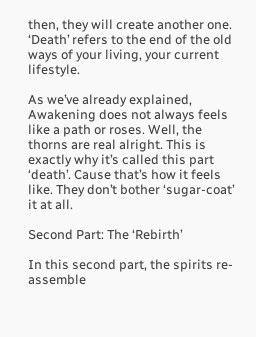then, they will create another one. ‘Death’ refers to the end of the old ways of your living, your current lifestyle.

As we’ve already explained, Awakening does not always feels like a path or roses. Well, the thorns are real alright. This is exactly why it’s called this part ‘death’. Cause that’s how it feels like. They don’t bother ‘sugar-coat’ it at all.

Second Part: The ‘Rebirth’

In this second part, the spirits re-assemble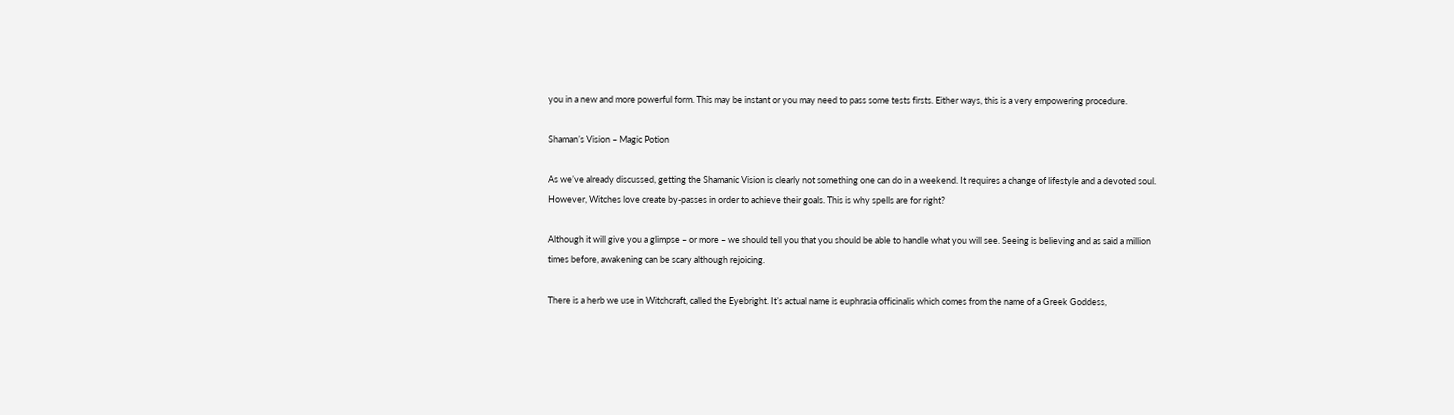you in a new and more powerful form. This may be instant or you may need to pass some tests firsts. Either ways, this is a very empowering procedure.

Shaman’s Vision – Magic Potion

As we’ve already discussed, getting the Shamanic Vision is clearly not something one can do in a weekend. It requires a change of lifestyle and a devoted soul. However, Witches love create by-passes in order to achieve their goals. This is why spells are for right?

Although it will give you a glimpse – or more – we should tell you that you should be able to handle what you will see. Seeing is believing and as said a million times before, awakening can be scary although rejoicing.

There is a herb we use in Witchcraft, called the Eyebright. It’s actual name is euphrasia officinalis which comes from the name of a Greek Goddess,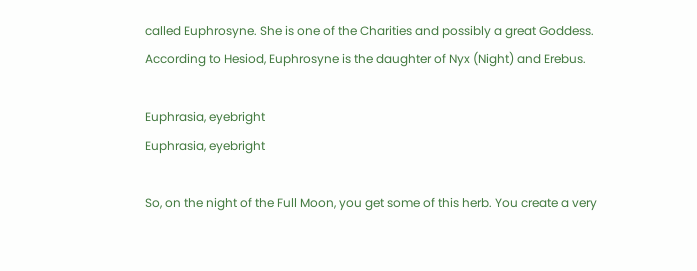called Euphrosyne. She is one of the Charities and possibly a great Goddess. According to Hesiod, Euphrosyne is the daughter of Nyx (Night) and Erebus.

Euphrasia, eyebright
Euphrasia, eyebright

So, on the night of the Full Moon, you get some of this herb. You create a very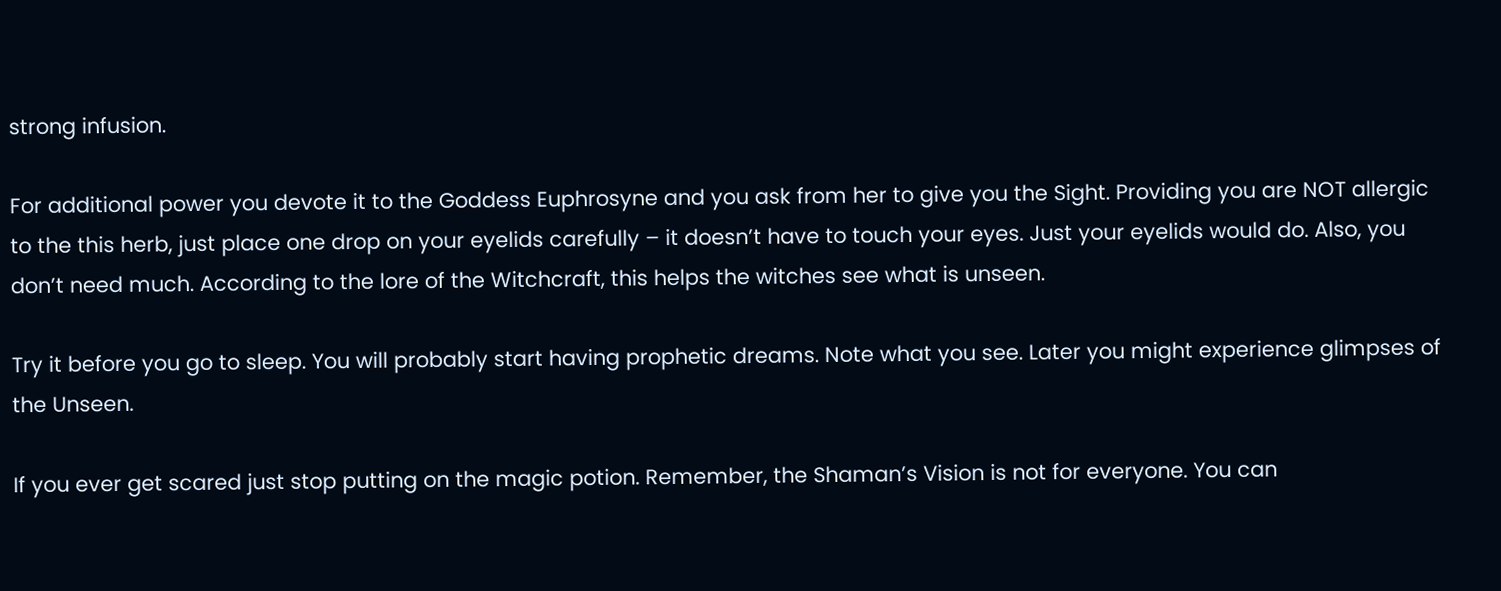strong infusion.

For additional power you devote it to the Goddess Euphrosyne and you ask from her to give you the Sight. Providing you are NOT allergic to the this herb, just place one drop on your eyelids carefully – it doesn’t have to touch your eyes. Just your eyelids would do. Also, you don’t need much. According to the lore of the Witchcraft, this helps the witches see what is unseen.

Try it before you go to sleep. You will probably start having prophetic dreams. Note what you see. Later you might experience glimpses of the Unseen.

If you ever get scared just stop putting on the magic potion. Remember, the Shaman’s Vision is not for everyone. You can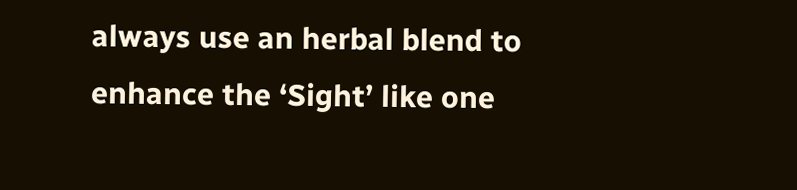always use an herbal blend to enhance the ‘Sight’ like one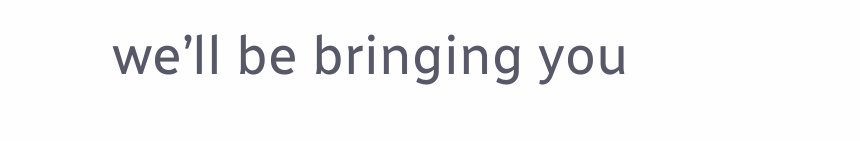we’ll be bringing you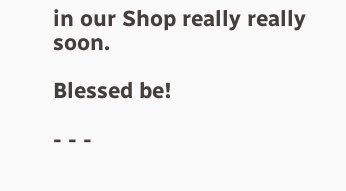in our Shop really really soon.

Blessed be!

- - -